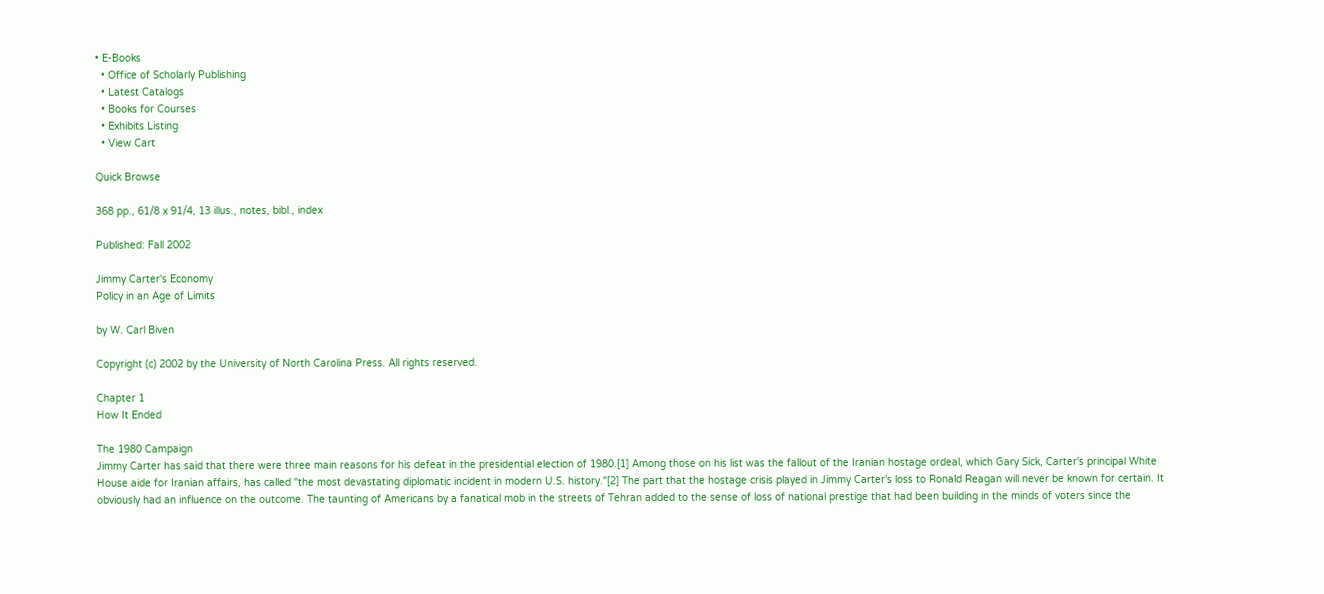• E-Books
  • Office of Scholarly Publishing
  • Latest Catalogs
  • Books for Courses
  • Exhibits Listing
  • View Cart

Quick Browse

368 pp., 61/8 x 91/4, 13 illus., notes, bibl., index

Published: Fall 2002

Jimmy Carter's Economy
Policy in an Age of Limits

by W. Carl Biven

Copyright (c) 2002 by the University of North Carolina Press. All rights reserved.

Chapter 1
How It Ended

The 1980 Campaign
Jimmy Carter has said that there were three main reasons for his defeat in the presidential election of 1980.[1] Among those on his list was the fallout of the Iranian hostage ordeal, which Gary Sick, Carter's principal White House aide for Iranian affairs, has called "the most devastating diplomatic incident in modern U.S. history."[2] The part that the hostage crisis played in Jimmy Carter's loss to Ronald Reagan will never be known for certain. It obviously had an influence on the outcome. The taunting of Americans by a fanatical mob in the streets of Tehran added to the sense of loss of national prestige that had been building in the minds of voters since the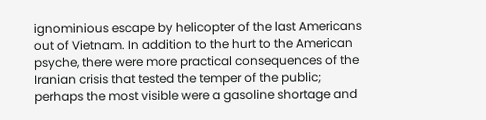ignominious escape by helicopter of the last Americans out of Vietnam. In addition to the hurt to the American psyche, there were more practical consequences of the Iranian crisis that tested the temper of the public; perhaps the most visible were a gasoline shortage and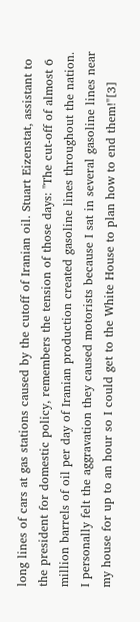long lines of cars at gas stations caused by the cutoff of Iranian oil. Stuart Eizenstat, assistant to the president for domestic policy, remembers the tension of those days: "The cut-off of almost 6 million barrels of oil per day of Iranian production created gasoline lines throughout the nation. I personally felt the aggravation they caused motorists because I sat in several gasoline lines near my house for up to an hour so I could get to the White House to plan how to end them!"[3]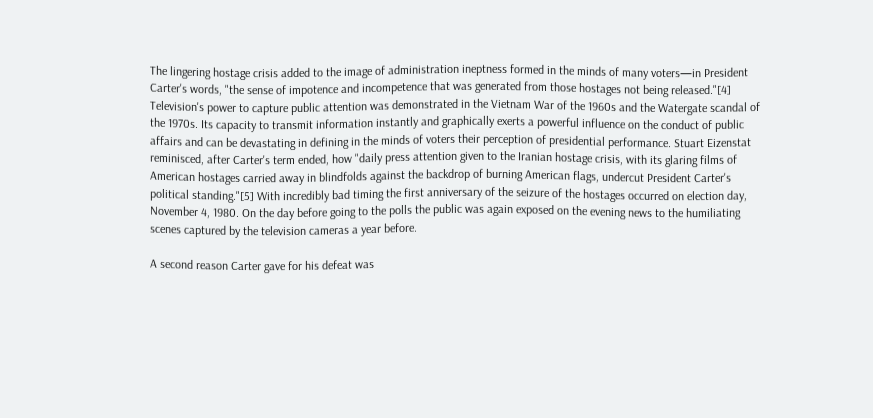The lingering hostage crisis added to the image of administration ineptness formed in the minds of many voters—in President Carter's words, "the sense of impotence and incompetence that was generated from those hostages not being released."[4] Television's power to capture public attention was demonstrated in the Vietnam War of the 1960s and the Watergate scandal of the 1970s. Its capacity to transmit information instantly and graphically exerts a powerful influence on the conduct of public affairs and can be devastating in defining in the minds of voters their perception of presidential performance. Stuart Eizenstat reminisced, after Carter's term ended, how "daily press attention given to the Iranian hostage crisis, with its glaring films of American hostages carried away in blindfolds against the backdrop of burning American flags, undercut President Carter's political standing."[5] With incredibly bad timing the first anniversary of the seizure of the hostages occurred on election day, November 4, 1980. On the day before going to the polls the public was again exposed on the evening news to the humiliating scenes captured by the television cameras a year before.

A second reason Carter gave for his defeat was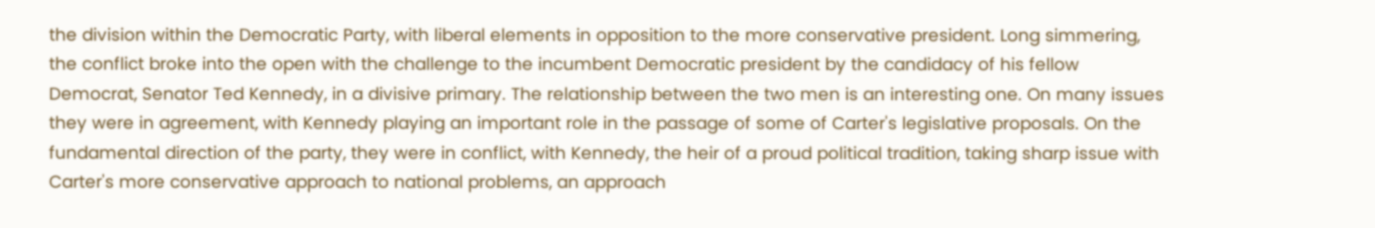the division within the Democratic Party, with liberal elements in opposition to the more conservative president. Long simmering, the conflict broke into the open with the challenge to the incumbent Democratic president by the candidacy of his fellow Democrat, Senator Ted Kennedy, in a divisive primary. The relationship between the two men is an interesting one. On many issues they were in agreement, with Kennedy playing an important role in the passage of some of Carter's legislative proposals. On the fundamental direction of the party, they were in conflict, with Kennedy, the heir of a proud political tradition, taking sharp issue with Carter's more conservative approach to national problems, an approach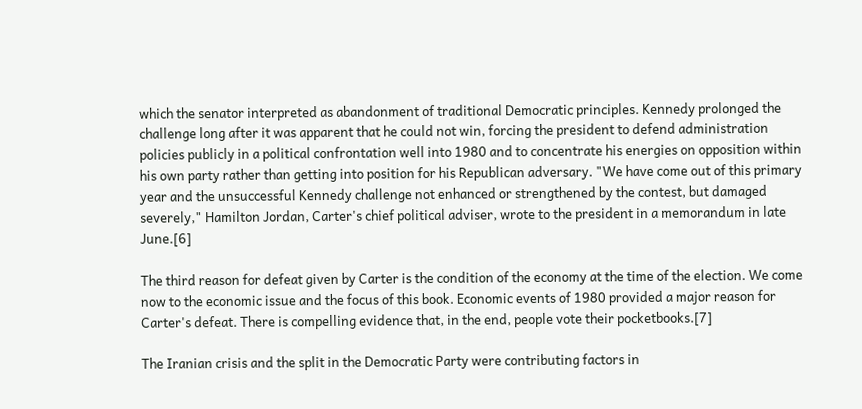which the senator interpreted as abandonment of traditional Democratic principles. Kennedy prolonged the challenge long after it was apparent that he could not win, forcing the president to defend administration policies publicly in a political confrontation well into 1980 and to concentrate his energies on opposition within his own party rather than getting into position for his Republican adversary. "We have come out of this primary year and the unsuccessful Kennedy challenge not enhanced or strengthened by the contest, but damaged severely," Hamilton Jordan, Carter's chief political adviser, wrote to the president in a memorandum in late June.[6]

The third reason for defeat given by Carter is the condition of the economy at the time of the election. We come now to the economic issue and the focus of this book. Economic events of 1980 provided a major reason for Carter's defeat. There is compelling evidence that, in the end, people vote their pocketbooks.[7]

The Iranian crisis and the split in the Democratic Party were contributing factors in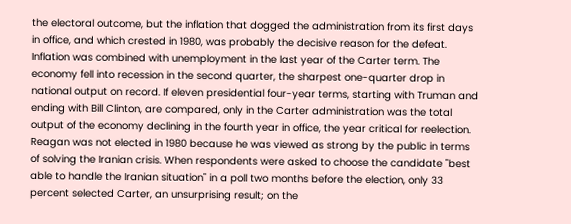the electoral outcome, but the inflation that dogged the administration from its first days in office, and which crested in 1980, was probably the decisive reason for the defeat. Inflation was combined with unemployment in the last year of the Carter term. The economy fell into recession in the second quarter, the sharpest one-quarter drop in national output on record. If eleven presidential four-year terms, starting with Truman and ending with Bill Clinton, are compared, only in the Carter administration was the total output of the economy declining in the fourth year in office, the year critical for reelection. Reagan was not elected in 1980 because he was viewed as strong by the public in terms of solving the Iranian crisis. When respondents were asked to choose the candidate "best able to handle the Iranian situation" in a poll two months before the election, only 33 percent selected Carter, an unsurprising result; on the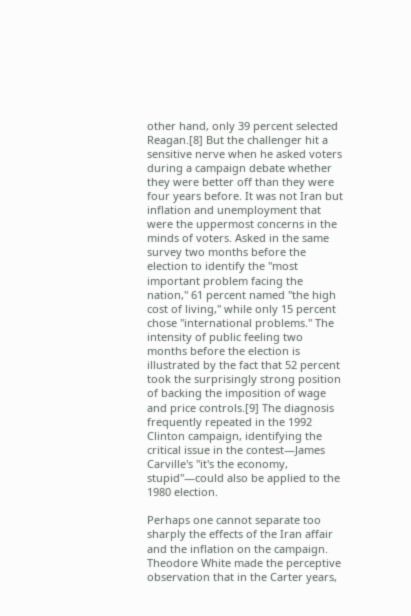other hand, only 39 percent selected Reagan.[8] But the challenger hit a sensitive nerve when he asked voters during a campaign debate whether they were better off than they were four years before. It was not Iran but inflation and unemployment that were the uppermost concerns in the minds of voters. Asked in the same survey two months before the election to identify the "most important problem facing the nation," 61 percent named "the high cost of living," while only 15 percent chose "international problems." The intensity of public feeling two months before the election is illustrated by the fact that 52 percent took the surprisingly strong position of backing the imposition of wage and price controls.[9] The diagnosis frequently repeated in the 1992 Clinton campaign, identifying the critical issue in the contest—James Carville's "it's the economy, stupid"—could also be applied to the 1980 election.

Perhaps one cannot separate too sharply the effects of the Iran affair and the inflation on the campaign. Theodore White made the perceptive observation that in the Carter years,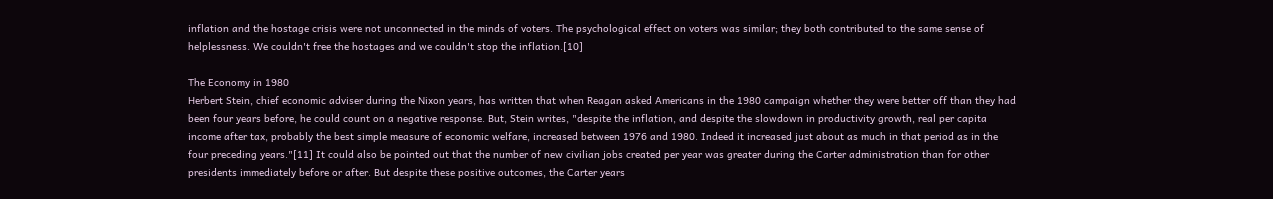inflation and the hostage crisis were not unconnected in the minds of voters. The psychological effect on voters was similar; they both contributed to the same sense of helplessness. We couldn't free the hostages and we couldn't stop the inflation.[10]

The Economy in 1980
Herbert Stein, chief economic adviser during the Nixon years, has written that when Reagan asked Americans in the 1980 campaign whether they were better off than they had been four years before, he could count on a negative response. But, Stein writes, "despite the inflation, and despite the slowdown in productivity growth, real per capita income after tax, probably the best simple measure of economic welfare, increased between 1976 and 1980. Indeed it increased just about as much in that period as in the four preceding years."[11] It could also be pointed out that the number of new civilian jobs created per year was greater during the Carter administration than for other presidents immediately before or after. But despite these positive outcomes, the Carter years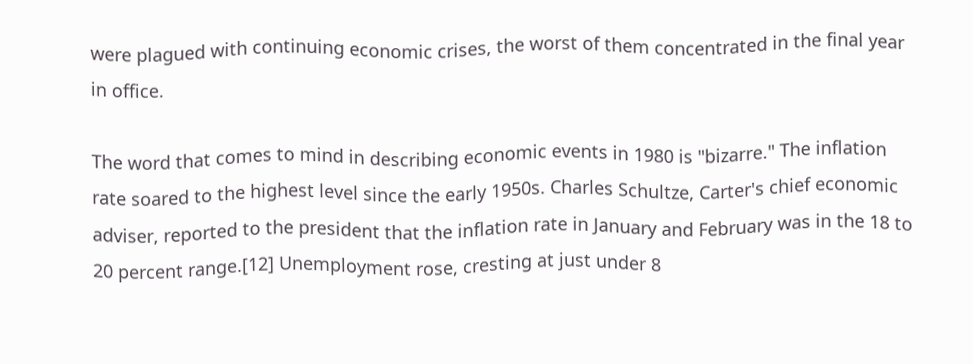were plagued with continuing economic crises, the worst of them concentrated in the final year in office.

The word that comes to mind in describing economic events in 1980 is "bizarre." The inflation rate soared to the highest level since the early 1950s. Charles Schultze, Carter's chief economic adviser, reported to the president that the inflation rate in January and February was in the 18 to 20 percent range.[12] Unemployment rose, cresting at just under 8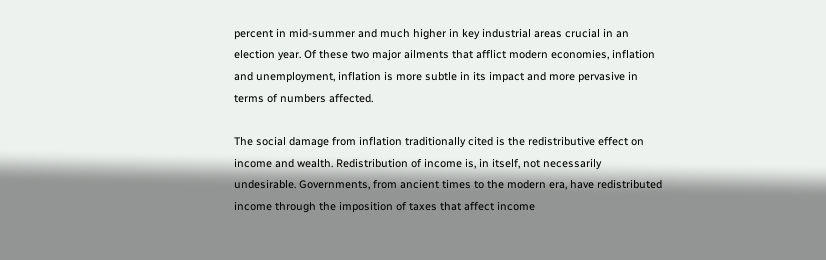percent in mid-summer and much higher in key industrial areas crucial in an election year. Of these two major ailments that afflict modern economies, inflation and unemployment, inflation is more subtle in its impact and more pervasive in terms of numbers affected.

The social damage from inflation traditionally cited is the redistributive effect on income and wealth. Redistribution of income is, in itself, not necessarily undesirable. Governments, from ancient times to the modern era, have redistributed income through the imposition of taxes that affect income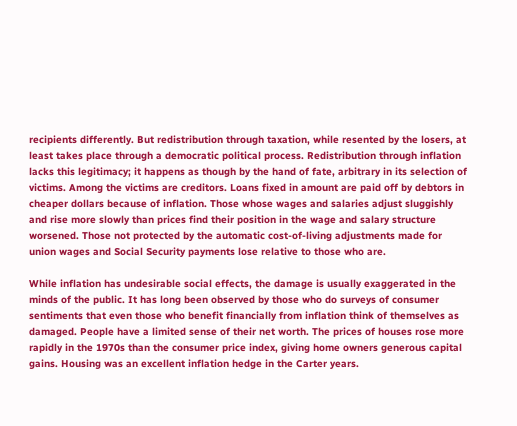recipients differently. But redistribution through taxation, while resented by the losers, at least takes place through a democratic political process. Redistribution through inflation lacks this legitimacy; it happens as though by the hand of fate, arbitrary in its selection of victims. Among the victims are creditors. Loans fixed in amount are paid off by debtors in cheaper dollars because of inflation. Those whose wages and salaries adjust sluggishly and rise more slowly than prices find their position in the wage and salary structure worsened. Those not protected by the automatic cost-of-living adjustments made for union wages and Social Security payments lose relative to those who are.

While inflation has undesirable social effects, the damage is usually exaggerated in the minds of the public. It has long been observed by those who do surveys of consumer sentiments that even those who benefit financially from inflation think of themselves as damaged. People have a limited sense of their net worth. The prices of houses rose more rapidly in the 1970s than the consumer price index, giving home owners generous capital gains. Housing was an excellent inflation hedge in the Carter years.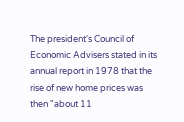The president's Council of Economic Advisers stated in its annual report in 1978 that the rise of new home prices was then "about 11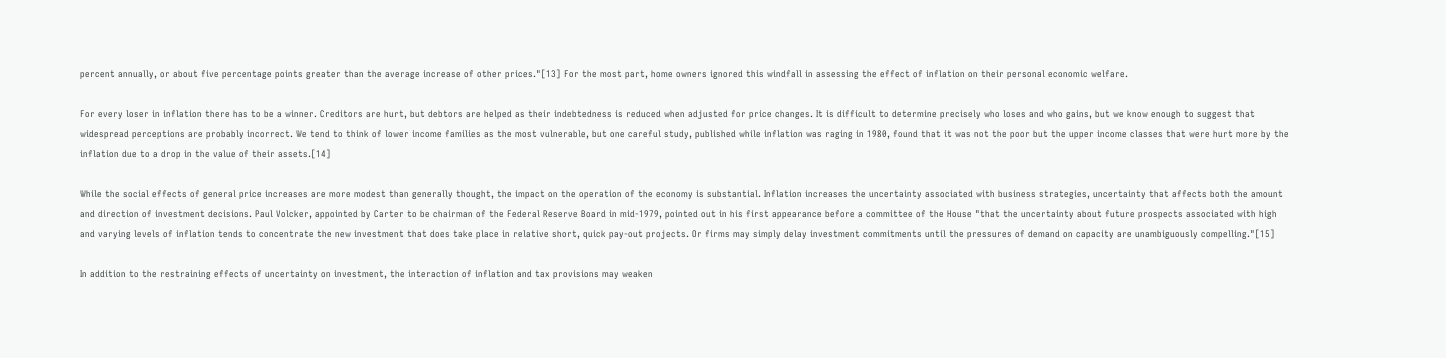percent annually, or about five percentage points greater than the average increase of other prices."[13] For the most part, home owners ignored this windfall in assessing the effect of inflation on their personal economic welfare.

For every loser in inflation there has to be a winner. Creditors are hurt, but debtors are helped as their indebtedness is reduced when adjusted for price changes. It is difficult to determine precisely who loses and who gains, but we know enough to suggest that widespread perceptions are probably incorrect. We tend to think of lower income families as the most vulnerable, but one careful study, published while inflation was raging in 1980, found that it was not the poor but the upper income classes that were hurt more by the inflation due to a drop in the value of their assets.[14]

While the social effects of general price increases are more modest than generally thought, the impact on the operation of the economy is substantial. Inflation increases the uncertainty associated with business strategies, uncertainty that affects both the amount and direction of investment decisions. Paul Volcker, appointed by Carter to be chairman of the Federal Reserve Board in mid-1979, pointed out in his first appearance before a committee of the House "that the uncertainty about future prospects associated with high and varying levels of inflation tends to concentrate the new investment that does take place in relative short, quick pay-out projects. Or firms may simply delay investment commitments until the pressures of demand on capacity are unambiguously compelling."[15]

In addition to the restraining effects of uncertainty on investment, the interaction of inflation and tax provisions may weaken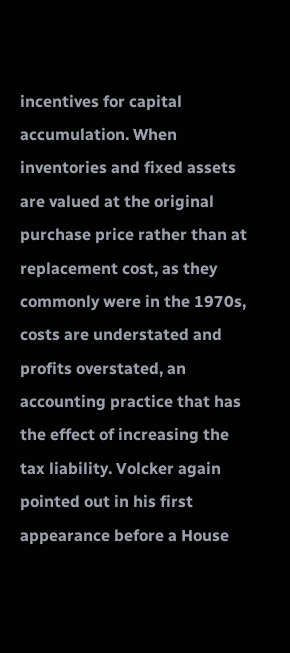incentives for capital accumulation. When inventories and fixed assets are valued at the original purchase price rather than at replacement cost, as they commonly were in the 1970s, costs are understated and profits overstated, an accounting practice that has the effect of increasing the tax liability. Volcker again pointed out in his first appearance before a House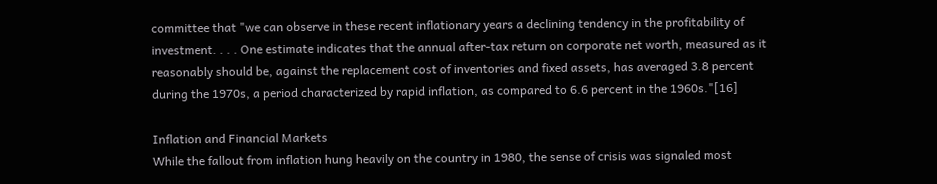committee that "we can observe in these recent inflationary years a declining tendency in the profitability of investment. . . . One estimate indicates that the annual after-tax return on corporate net worth, measured as it reasonably should be, against the replacement cost of inventories and fixed assets, has averaged 3.8 percent during the 1970s, a period characterized by rapid inflation, as compared to 6.6 percent in the 1960s."[16]

Inflation and Financial Markets
While the fallout from inflation hung heavily on the country in 1980, the sense of crisis was signaled most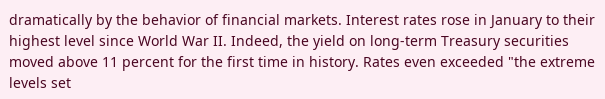dramatically by the behavior of financial markets. Interest rates rose in January to their highest level since World War II. Indeed, the yield on long-term Treasury securities moved above 11 percent for the first time in history. Rates even exceeded "the extreme levels set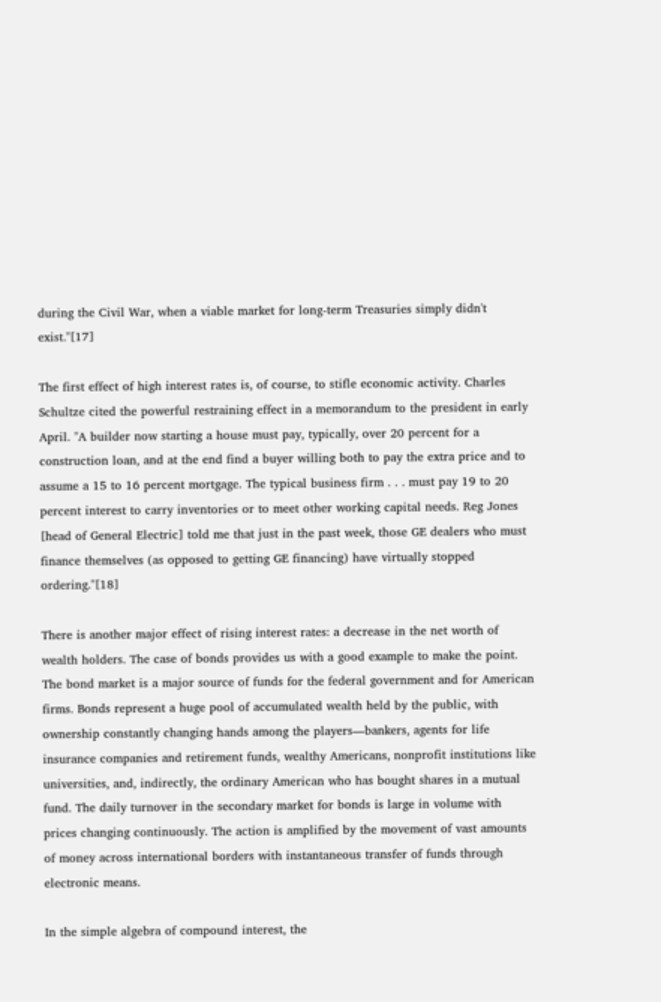during the Civil War, when a viable market for long-term Treasuries simply didn't exist."[17]

The first effect of high interest rates is, of course, to stifle economic activity. Charles Schultze cited the powerful restraining effect in a memorandum to the president in early April. "A builder now starting a house must pay, typically, over 20 percent for a construction loan, and at the end find a buyer willing both to pay the extra price and to assume a 15 to 16 percent mortgage. The typical business firm . . . must pay 19 to 20 percent interest to carry inventories or to meet other working capital needs. Reg Jones [head of General Electric] told me that just in the past week, those GE dealers who must finance themselves (as opposed to getting GE financing) have virtually stopped ordering."[18]

There is another major effect of rising interest rates: a decrease in the net worth of wealth holders. The case of bonds provides us with a good example to make the point. The bond market is a major source of funds for the federal government and for American firms. Bonds represent a huge pool of accumulated wealth held by the public, with ownership constantly changing hands among the players—bankers, agents for life insurance companies and retirement funds, wealthy Americans, nonprofit institutions like universities, and, indirectly, the ordinary American who has bought shares in a mutual fund. The daily turnover in the secondary market for bonds is large in volume with prices changing continuously. The action is amplified by the movement of vast amounts of money across international borders with instantaneous transfer of funds through electronic means.

In the simple algebra of compound interest, the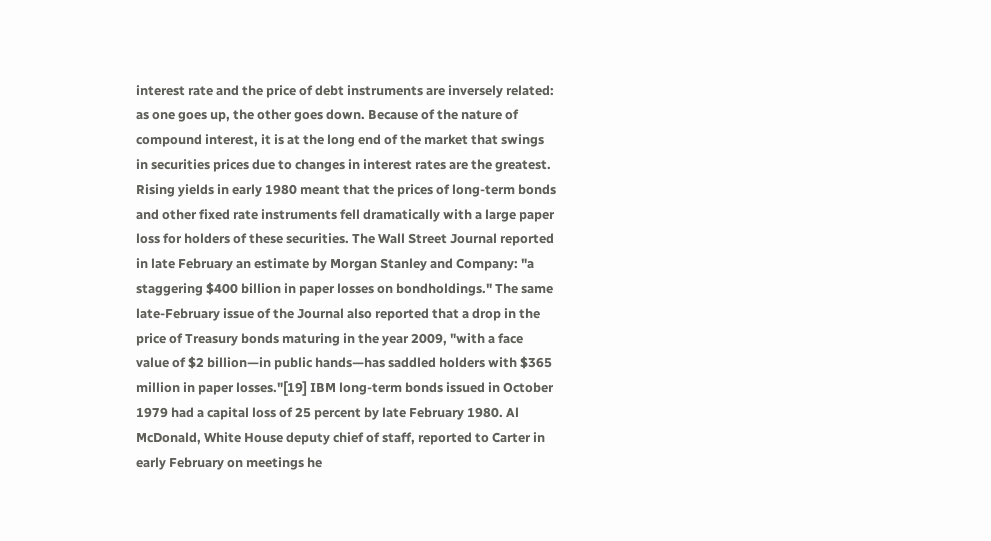interest rate and the price of debt instruments are inversely related: as one goes up, the other goes down. Because of the nature of compound interest, it is at the long end of the market that swings in securities prices due to changes in interest rates are the greatest. Rising yields in early 1980 meant that the prices of long-term bonds and other fixed rate instruments fell dramatically with a large paper loss for holders of these securities. The Wall Street Journal reported in late February an estimate by Morgan Stanley and Company: "a staggering $400 billion in paper losses on bondholdings." The same late-February issue of the Journal also reported that a drop in the price of Treasury bonds maturing in the year 2009, "with a face value of $2 billion—in public hands—has saddled holders with $365 million in paper losses."[19] IBM long-term bonds issued in October 1979 had a capital loss of 25 percent by late February 1980. Al McDonald, White House deputy chief of staff, reported to Carter in early February on meetings he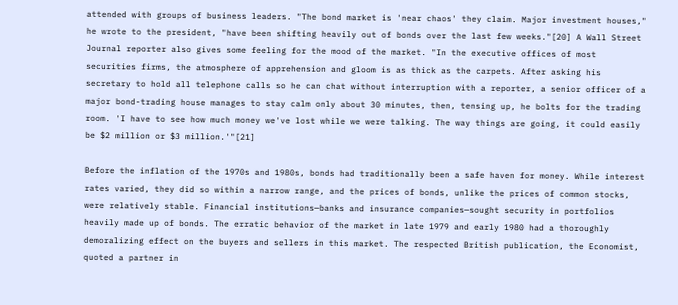attended with groups of business leaders. "The bond market is 'near chaos' they claim. Major investment houses," he wrote to the president, "have been shifting heavily out of bonds over the last few weeks."[20] A Wall Street Journal reporter also gives some feeling for the mood of the market. "In the executive offices of most securities firms, the atmosphere of apprehension and gloom is as thick as the carpets. After asking his secretary to hold all telephone calls so he can chat without interruption with a reporter, a senior officer of a major bond-trading house manages to stay calm only about 30 minutes, then, tensing up, he bolts for the trading room. 'I have to see how much money we've lost while we were talking. The way things are going, it could easily be $2 million or $3 million.'"[21]

Before the inflation of the 1970s and 1980s, bonds had traditionally been a safe haven for money. While interest rates varied, they did so within a narrow range, and the prices of bonds, unlike the prices of common stocks, were relatively stable. Financial institutions—banks and insurance companies—sought security in portfolios heavily made up of bonds. The erratic behavior of the market in late 1979 and early 1980 had a thoroughly demoralizing effect on the buyers and sellers in this market. The respected British publication, the Economist, quoted a partner in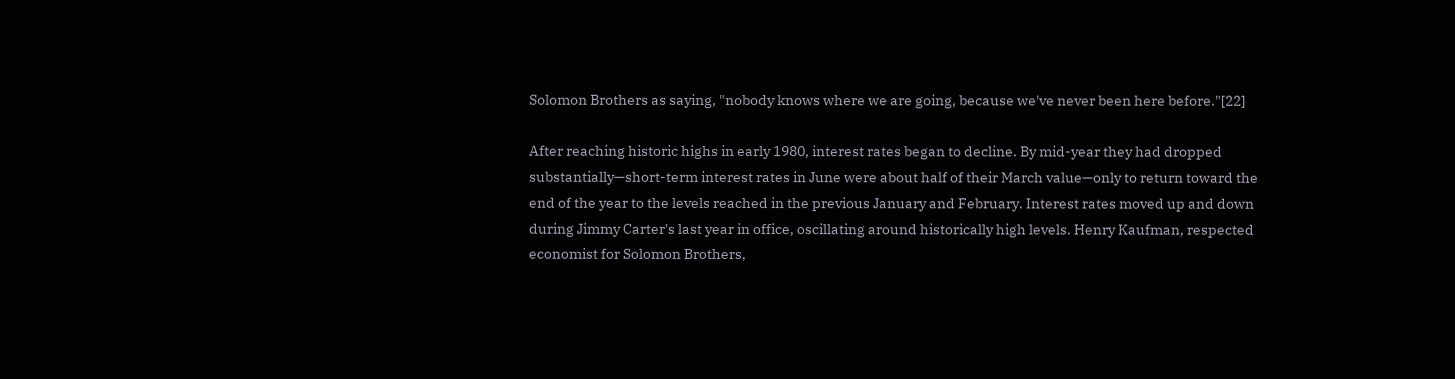Solomon Brothers as saying, "nobody knows where we are going, because we've never been here before."[22]

After reaching historic highs in early 1980, interest rates began to decline. By mid-year they had dropped substantially—short-term interest rates in June were about half of their March value—only to return toward the end of the year to the levels reached in the previous January and February. Interest rates moved up and down during Jimmy Carter's last year in office, oscillating around historically high levels. Henry Kaufman, respected economist for Solomon Brothers,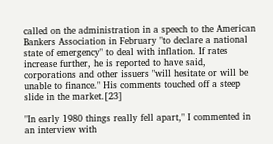called on the administration in a speech to the American Bankers Association in February "to declare a national state of emergency" to deal with inflation. If rates increase further, he is reported to have said, corporations and other issuers "will hesitate or will be unable to finance." His comments touched off a steep slide in the market.[23]

"In early 1980 things really fell apart," I commented in an interview with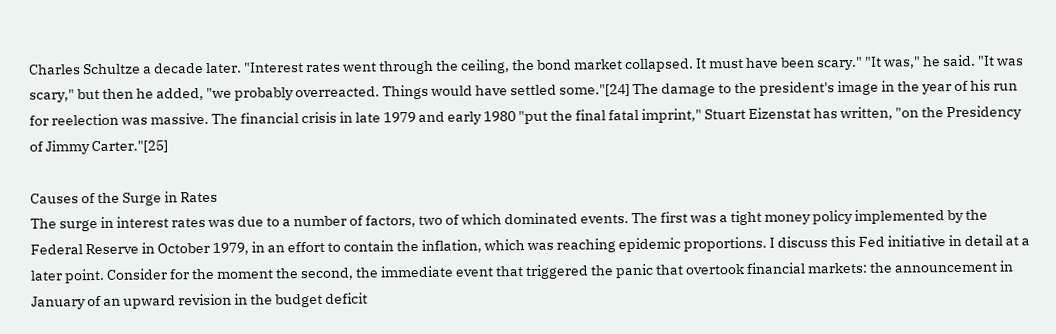Charles Schultze a decade later. "Interest rates went through the ceiling, the bond market collapsed. It must have been scary." "It was," he said. "It was scary," but then he added, "we probably overreacted. Things would have settled some."[24] The damage to the president's image in the year of his run for reelection was massive. The financial crisis in late 1979 and early 1980 "put the final fatal imprint," Stuart Eizenstat has written, "on the Presidency of Jimmy Carter."[25]

Causes of the Surge in Rates
The surge in interest rates was due to a number of factors, two of which dominated events. The first was a tight money policy implemented by the Federal Reserve in October 1979, in an effort to contain the inflation, which was reaching epidemic proportions. I discuss this Fed initiative in detail at a later point. Consider for the moment the second, the immediate event that triggered the panic that overtook financial markets: the announcement in January of an upward revision in the budget deficit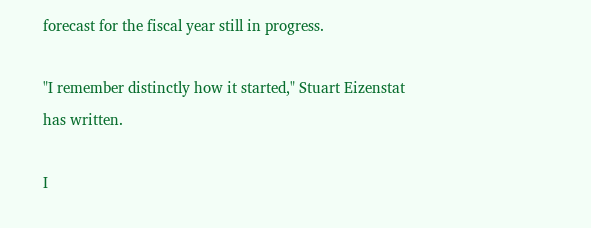forecast for the fiscal year still in progress.

"I remember distinctly how it started," Stuart Eizenstat has written.

I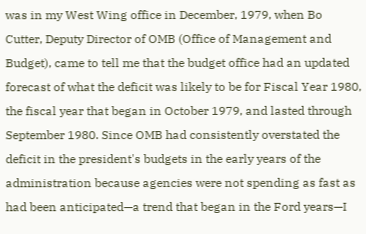was in my West Wing office in December, 1979, when Bo Cutter, Deputy Director of OMB (Office of Management and Budget), came to tell me that the budget office had an updated forecast of what the deficit was likely to be for Fiscal Year 1980, the fiscal year that began in October 1979, and lasted through September 1980. Since OMB had consistently overstated the deficit in the president's budgets in the early years of the administration because agencies were not spending as fast as had been anticipated—a trend that began in the Ford years—I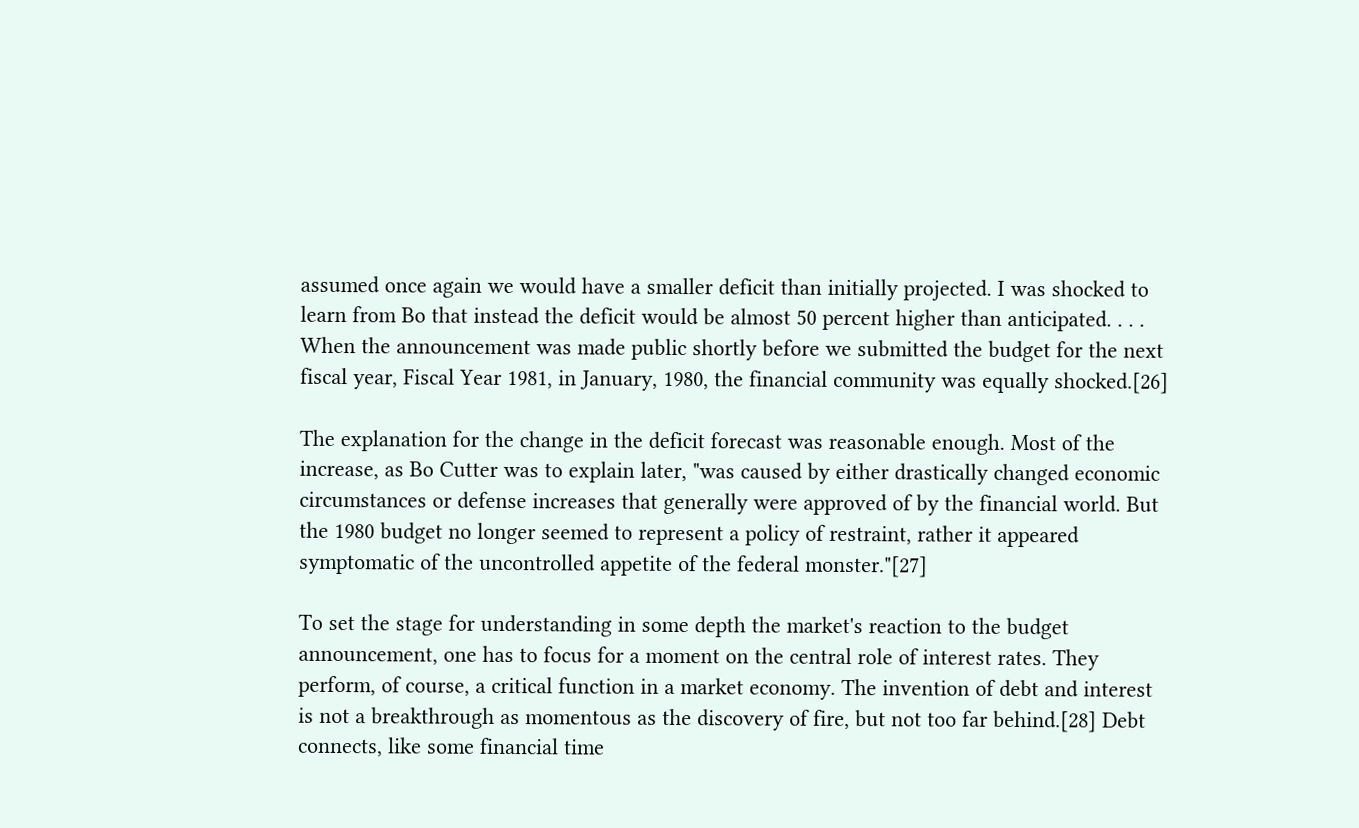assumed once again we would have a smaller deficit than initially projected. I was shocked to learn from Bo that instead the deficit would be almost 50 percent higher than anticipated. . . . When the announcement was made public shortly before we submitted the budget for the next fiscal year, Fiscal Year 1981, in January, 1980, the financial community was equally shocked.[26]

The explanation for the change in the deficit forecast was reasonable enough. Most of the increase, as Bo Cutter was to explain later, "was caused by either drastically changed economic circumstances or defense increases that generally were approved of by the financial world. But the 1980 budget no longer seemed to represent a policy of restraint, rather it appeared symptomatic of the uncontrolled appetite of the federal monster."[27]

To set the stage for understanding in some depth the market's reaction to the budget announcement, one has to focus for a moment on the central role of interest rates. They perform, of course, a critical function in a market economy. The invention of debt and interest is not a breakthrough as momentous as the discovery of fire, but not too far behind.[28] Debt connects, like some financial time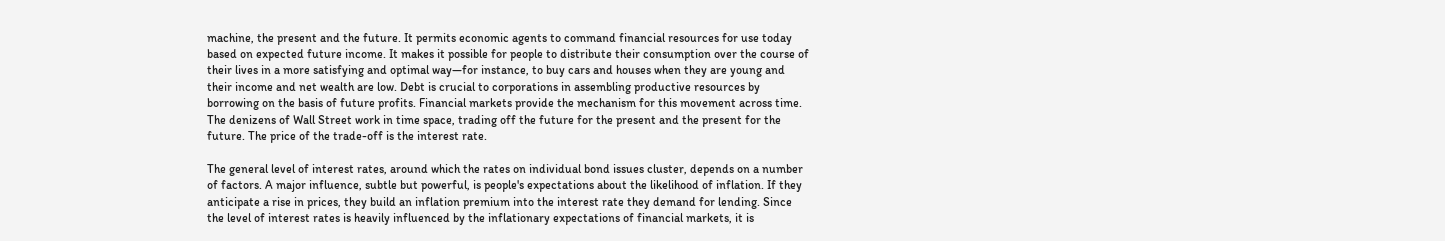machine, the present and the future. It permits economic agents to command financial resources for use today based on expected future income. It makes it possible for people to distribute their consumption over the course of their lives in a more satisfying and optimal way—for instance, to buy cars and houses when they are young and their income and net wealth are low. Debt is crucial to corporations in assembling productive resources by borrowing on the basis of future profits. Financial markets provide the mechanism for this movement across time. The denizens of Wall Street work in time space, trading off the future for the present and the present for the future. The price of the trade-off is the interest rate.

The general level of interest rates, around which the rates on individual bond issues cluster, depends on a number of factors. A major influence, subtle but powerful, is people's expectations about the likelihood of inflation. If they anticipate a rise in prices, they build an inflation premium into the interest rate they demand for lending. Since the level of interest rates is heavily influenced by the inflationary expectations of financial markets, it is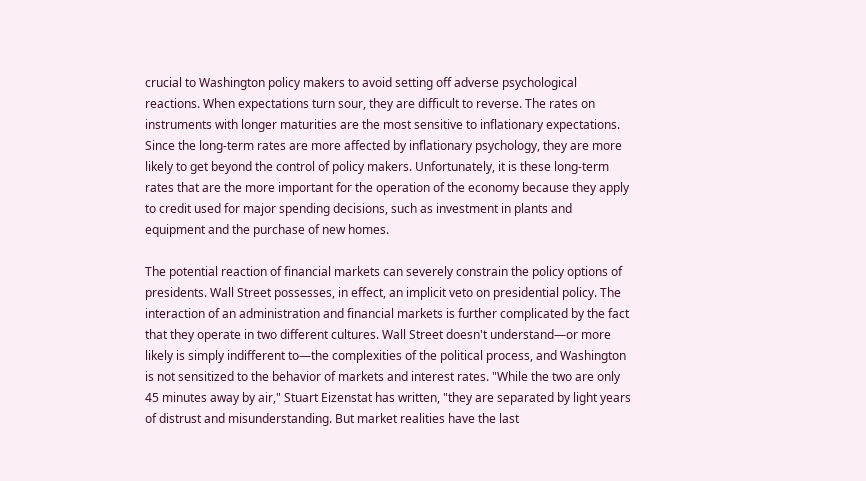crucial to Washington policy makers to avoid setting off adverse psychological reactions. When expectations turn sour, they are difficult to reverse. The rates on instruments with longer maturities are the most sensitive to inflationary expectations. Since the long-term rates are more affected by inflationary psychology, they are more likely to get beyond the control of policy makers. Unfortunately, it is these long-term rates that are the more important for the operation of the economy because they apply to credit used for major spending decisions, such as investment in plants and equipment and the purchase of new homes.

The potential reaction of financial markets can severely constrain the policy options of presidents. Wall Street possesses, in effect, an implicit veto on presidential policy. The interaction of an administration and financial markets is further complicated by the fact that they operate in two different cultures. Wall Street doesn't understand—or more likely is simply indifferent to—the complexities of the political process, and Washington is not sensitized to the behavior of markets and interest rates. "While the two are only 45 minutes away by air," Stuart Eizenstat has written, "they are separated by light years of distrust and misunderstanding. But market realities have the last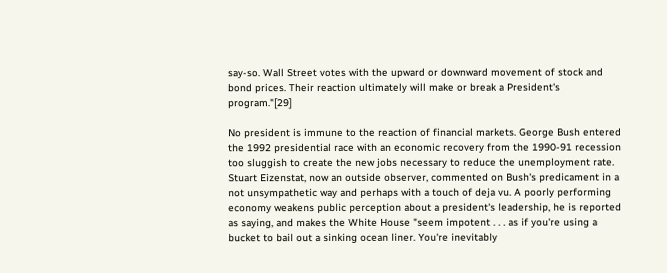say-so. Wall Street votes with the upward or downward movement of stock and bond prices. Their reaction ultimately will make or break a President's program."[29]

No president is immune to the reaction of financial markets. George Bush entered the 1992 presidential race with an economic recovery from the 1990-91 recession too sluggish to create the new jobs necessary to reduce the unemployment rate. Stuart Eizenstat, now an outside observer, commented on Bush's predicament in a not unsympathetic way and perhaps with a touch of deja vu. A poorly performing economy weakens public perception about a president's leadership, he is reported as saying, and makes the White House "seem impotent . . . as if you're using a bucket to bail out a sinking ocean liner. You're inevitably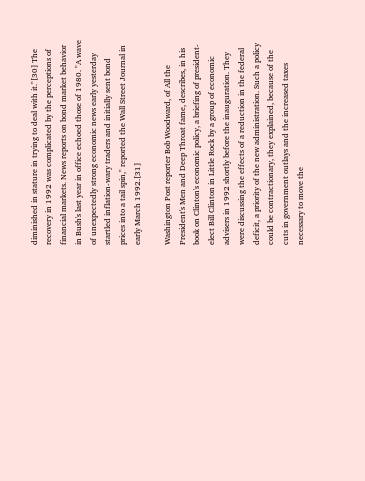diminished in stature in trying to deal with it."[30] The recovery in 1992 was complicated by the perceptions of financial markets. News reports on bond market behavior in Bush's last year in office echoed those of 1980. "A wave of unexpectedly strong economic news early yesterday startled inflation-wary traders and initially sent bond prices into a tail spin," reported the Wall Street Journal in early March 1992.[31]

Washington Post reporter Bob Woodward, of All the President's Men and Deep Throat fame, describes, in his book on Clinton's economic policy, a briefing of president-elect Bill Clinton in Little Rock by a group of economic advisers in 1992 shortly before the inauguration. They were discussing the effects of a reduction in the federal deficit, a priority of the new administration. Such a policy could be contractionary, they explained, because of the cuts in government outlays and the increased taxes necessary to move the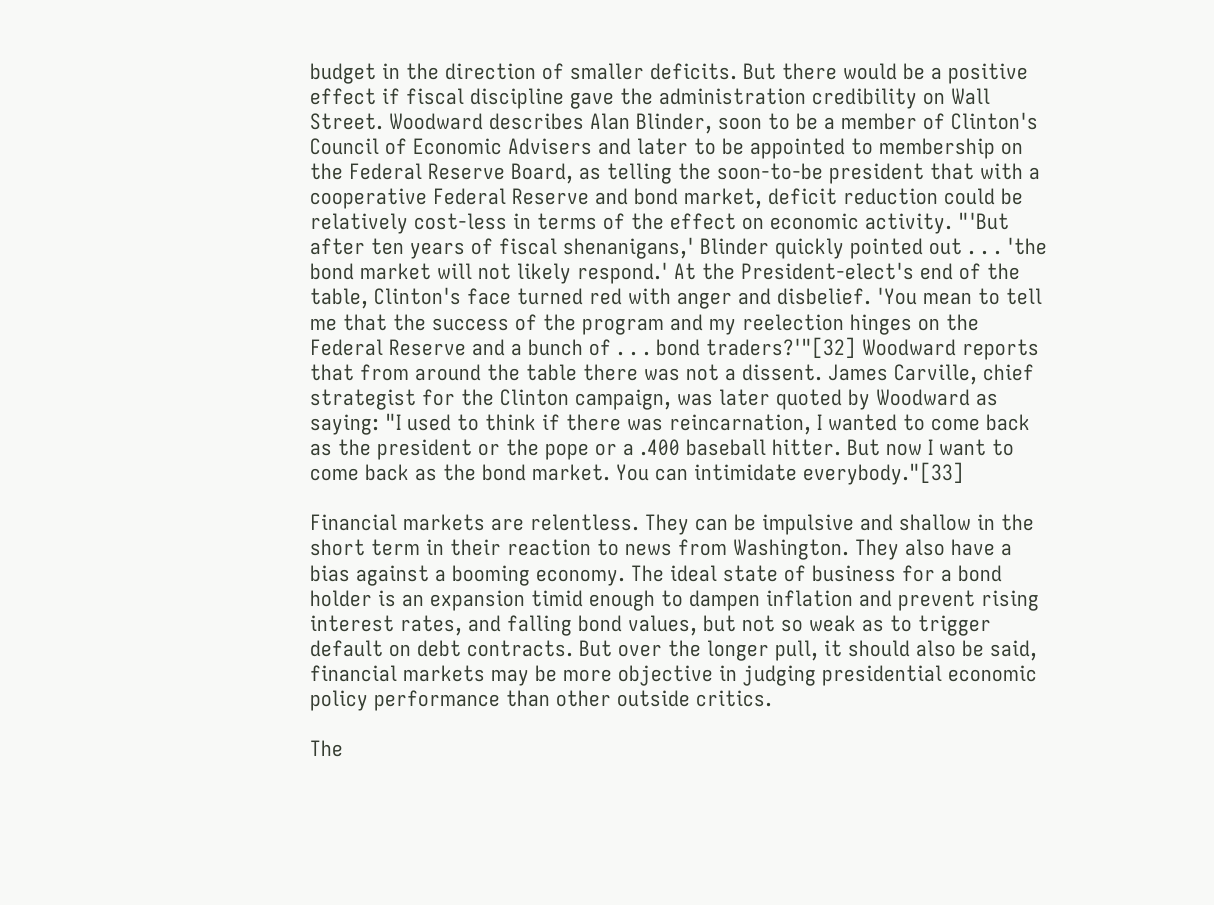budget in the direction of smaller deficits. But there would be a positive effect if fiscal discipline gave the administration credibility on Wall Street. Woodward describes Alan Blinder, soon to be a member of Clinton's Council of Economic Advisers and later to be appointed to membership on the Federal Reserve Board, as telling the soon-to-be president that with a cooperative Federal Reserve and bond market, deficit reduction could be relatively cost-less in terms of the effect on economic activity. "'But after ten years of fiscal shenanigans,' Blinder quickly pointed out . . . 'the bond market will not likely respond.' At the President-elect's end of the table, Clinton's face turned red with anger and disbelief. 'You mean to tell me that the success of the program and my reelection hinges on the Federal Reserve and a bunch of . . . bond traders?'"[32] Woodward reports that from around the table there was not a dissent. James Carville, chief strategist for the Clinton campaign, was later quoted by Woodward as saying: "I used to think if there was reincarnation, I wanted to come back as the president or the pope or a .400 baseball hitter. But now I want to come back as the bond market. You can intimidate everybody."[33]

Financial markets are relentless. They can be impulsive and shallow in the short term in their reaction to news from Washington. They also have a bias against a booming economy. The ideal state of business for a bond holder is an expansion timid enough to dampen inflation and prevent rising interest rates, and falling bond values, but not so weak as to trigger default on debt contracts. But over the longer pull, it should also be said, financial markets may be more objective in judging presidential economic policy performance than other outside critics.

The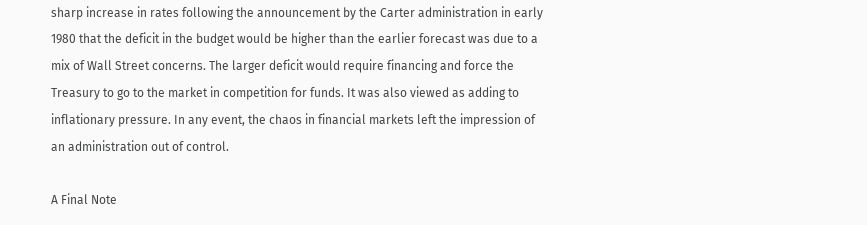sharp increase in rates following the announcement by the Carter administration in early 1980 that the deficit in the budget would be higher than the earlier forecast was due to a mix of Wall Street concerns. The larger deficit would require financing and force the Treasury to go to the market in competition for funds. It was also viewed as adding to inflationary pressure. In any event, the chaos in financial markets left the impression of an administration out of control.

A Final Note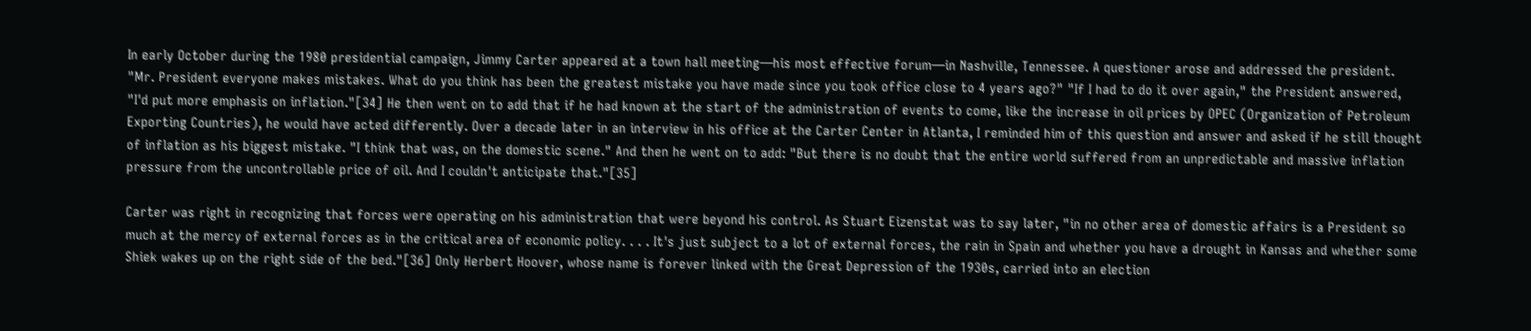In early October during the 1980 presidential campaign, Jimmy Carter appeared at a town hall meeting—his most effective forum—in Nashville, Tennessee. A questioner arose and addressed the president. "Mr. President everyone makes mistakes. What do you think has been the greatest mistake you have made since you took office close to 4 years ago?" "If I had to do it over again," the President answered, "I'd put more emphasis on inflation."[34] He then went on to add that if he had known at the start of the administration of events to come, like the increase in oil prices by OPEC (Organization of Petroleum Exporting Countries), he would have acted differently. Over a decade later in an interview in his office at the Carter Center in Atlanta, I reminded him of this question and answer and asked if he still thought of inflation as his biggest mistake. "I think that was, on the domestic scene." And then he went on to add: "But there is no doubt that the entire world suffered from an unpredictable and massive inflation pressure from the uncontrollable price of oil. And I couldn't anticipate that."[35]

Carter was right in recognizing that forces were operating on his administration that were beyond his control. As Stuart Eizenstat was to say later, "in no other area of domestic affairs is a President so much at the mercy of external forces as in the critical area of economic policy. . . . It's just subject to a lot of external forces, the rain in Spain and whether you have a drought in Kansas and whether some Shiek wakes up on the right side of the bed."[36] Only Herbert Hoover, whose name is forever linked with the Great Depression of the 1930s, carried into an election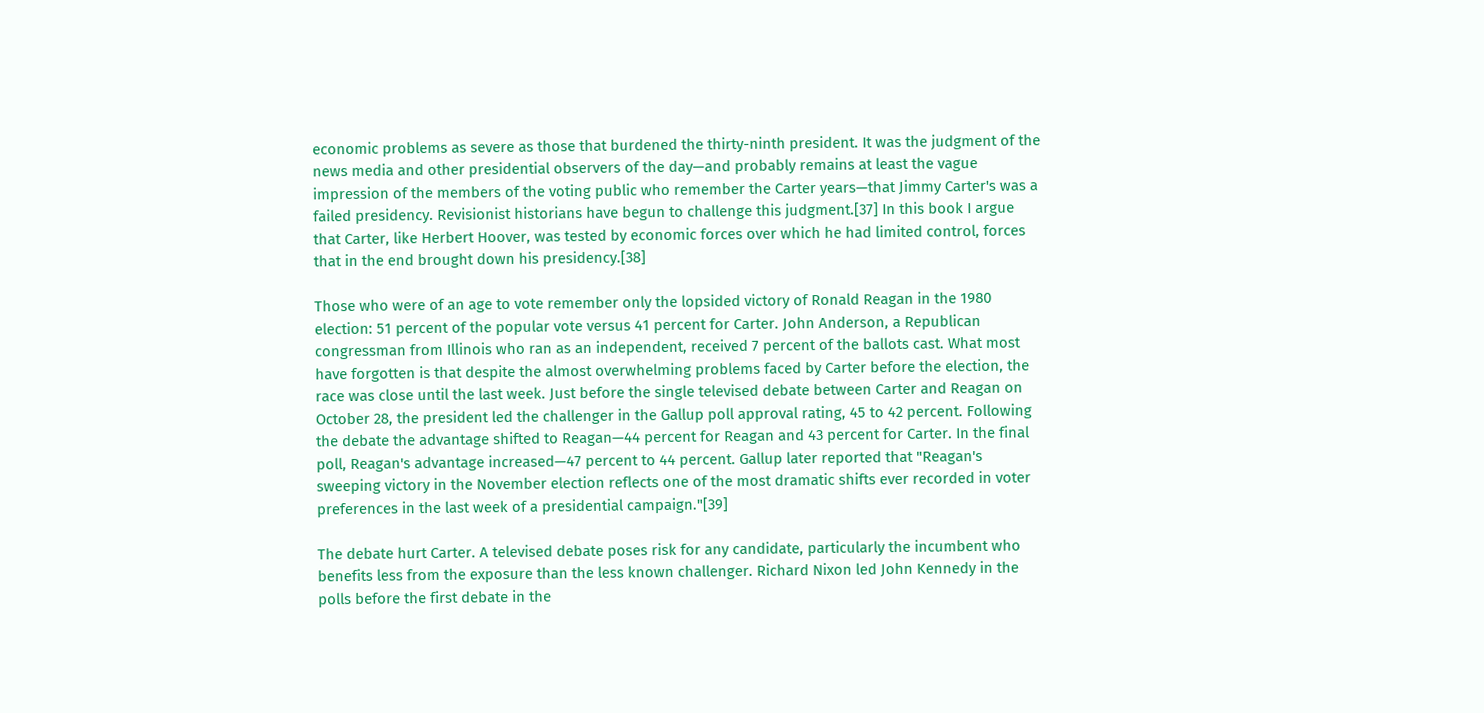economic problems as severe as those that burdened the thirty-ninth president. It was the judgment of the news media and other presidential observers of the day—and probably remains at least the vague impression of the members of the voting public who remember the Carter years—that Jimmy Carter's was a failed presidency. Revisionist historians have begun to challenge this judgment.[37] In this book I argue that Carter, like Herbert Hoover, was tested by economic forces over which he had limited control, forces that in the end brought down his presidency.[38]

Those who were of an age to vote remember only the lopsided victory of Ronald Reagan in the 1980 election: 51 percent of the popular vote versus 41 percent for Carter. John Anderson, a Republican congressman from Illinois who ran as an independent, received 7 percent of the ballots cast. What most have forgotten is that despite the almost overwhelming problems faced by Carter before the election, the race was close until the last week. Just before the single televised debate between Carter and Reagan on October 28, the president led the challenger in the Gallup poll approval rating, 45 to 42 percent. Following the debate the advantage shifted to Reagan—44 percent for Reagan and 43 percent for Carter. In the final poll, Reagan's advantage increased—47 percent to 44 percent. Gallup later reported that "Reagan's sweeping victory in the November election reflects one of the most dramatic shifts ever recorded in voter preferences in the last week of a presidential campaign."[39]

The debate hurt Carter. A televised debate poses risk for any candidate, particularly the incumbent who benefits less from the exposure than the less known challenger. Richard Nixon led John Kennedy in the polls before the first debate in the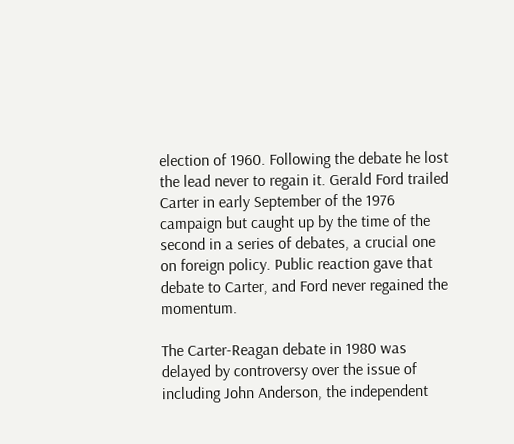election of 1960. Following the debate he lost the lead never to regain it. Gerald Ford trailed Carter in early September of the 1976 campaign but caught up by the time of the second in a series of debates, a crucial one on foreign policy. Public reaction gave that debate to Carter, and Ford never regained the momentum.

The Carter-Reagan debate in 1980 was delayed by controversy over the issue of including John Anderson, the independent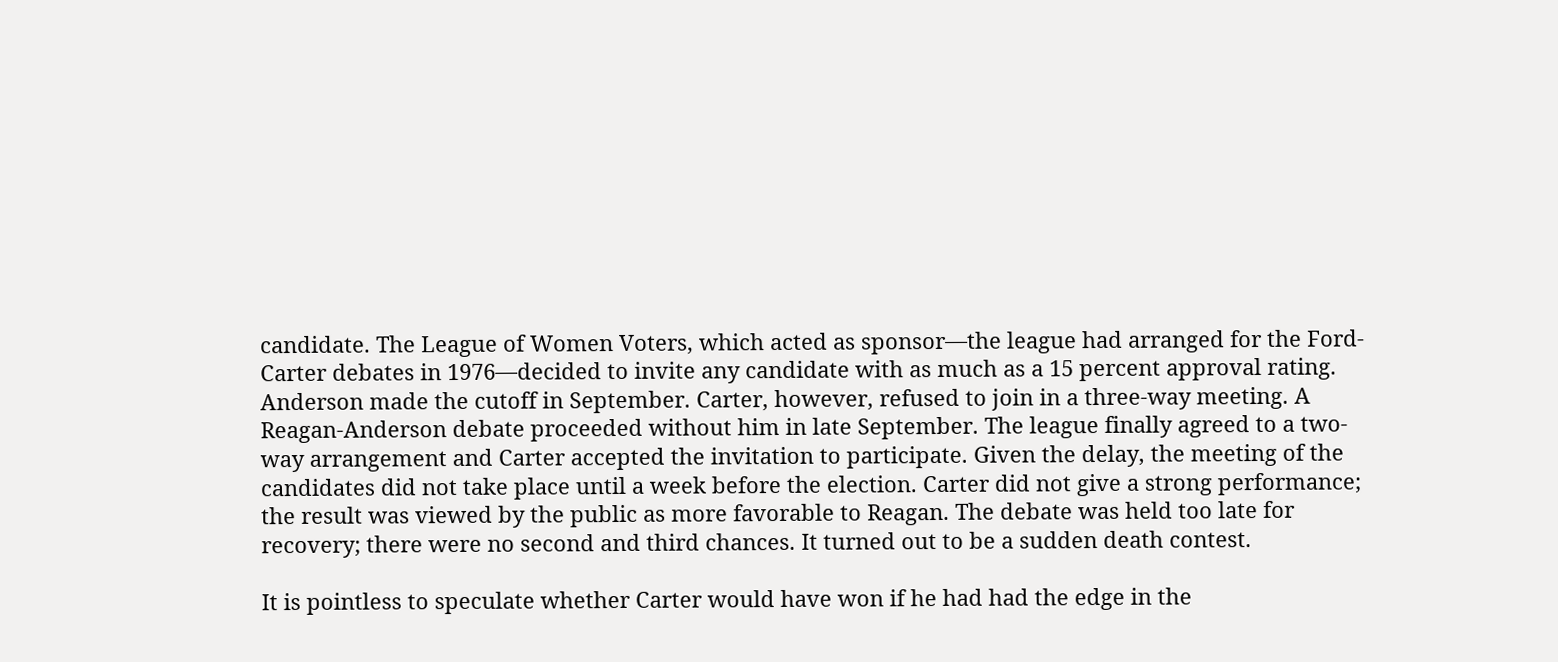candidate. The League of Women Voters, which acted as sponsor—the league had arranged for the Ford-Carter debates in 1976—decided to invite any candidate with as much as a 15 percent approval rating. Anderson made the cutoff in September. Carter, however, refused to join in a three-way meeting. A Reagan-Anderson debate proceeded without him in late September. The league finally agreed to a two-way arrangement and Carter accepted the invitation to participate. Given the delay, the meeting of the candidates did not take place until a week before the election. Carter did not give a strong performance; the result was viewed by the public as more favorable to Reagan. The debate was held too late for recovery; there were no second and third chances. It turned out to be a sudden death contest.

It is pointless to speculate whether Carter would have won if he had had the edge in the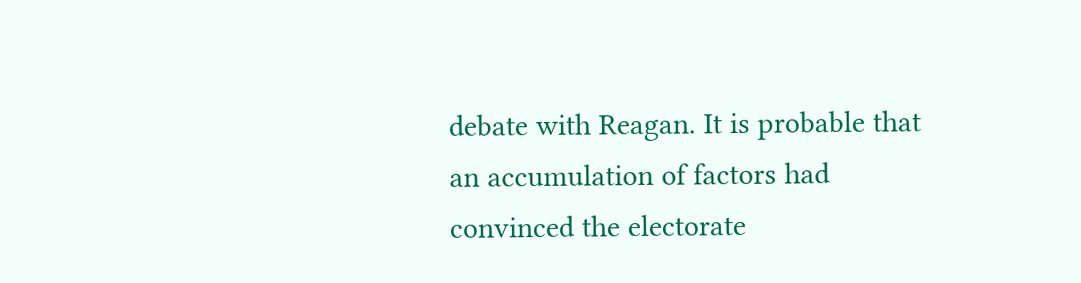debate with Reagan. It is probable that an accumulation of factors had convinced the electorate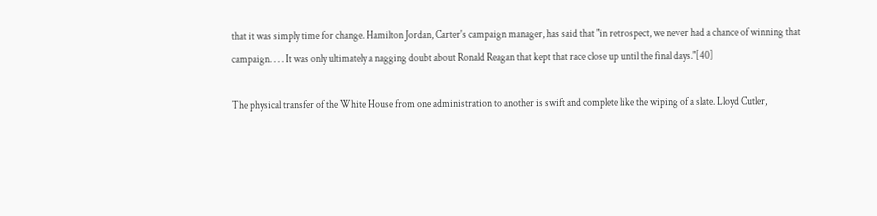that it was simply time for change. Hamilton Jordan, Carter's campaign manager, has said that "in retrospect, we never had a chance of winning that campaign. . . . It was only ultimately a nagging doubt about Ronald Reagan that kept that race close up until the final days."[40]

The physical transfer of the White House from one administration to another is swift and complete like the wiping of a slate. Lloyd Cutler,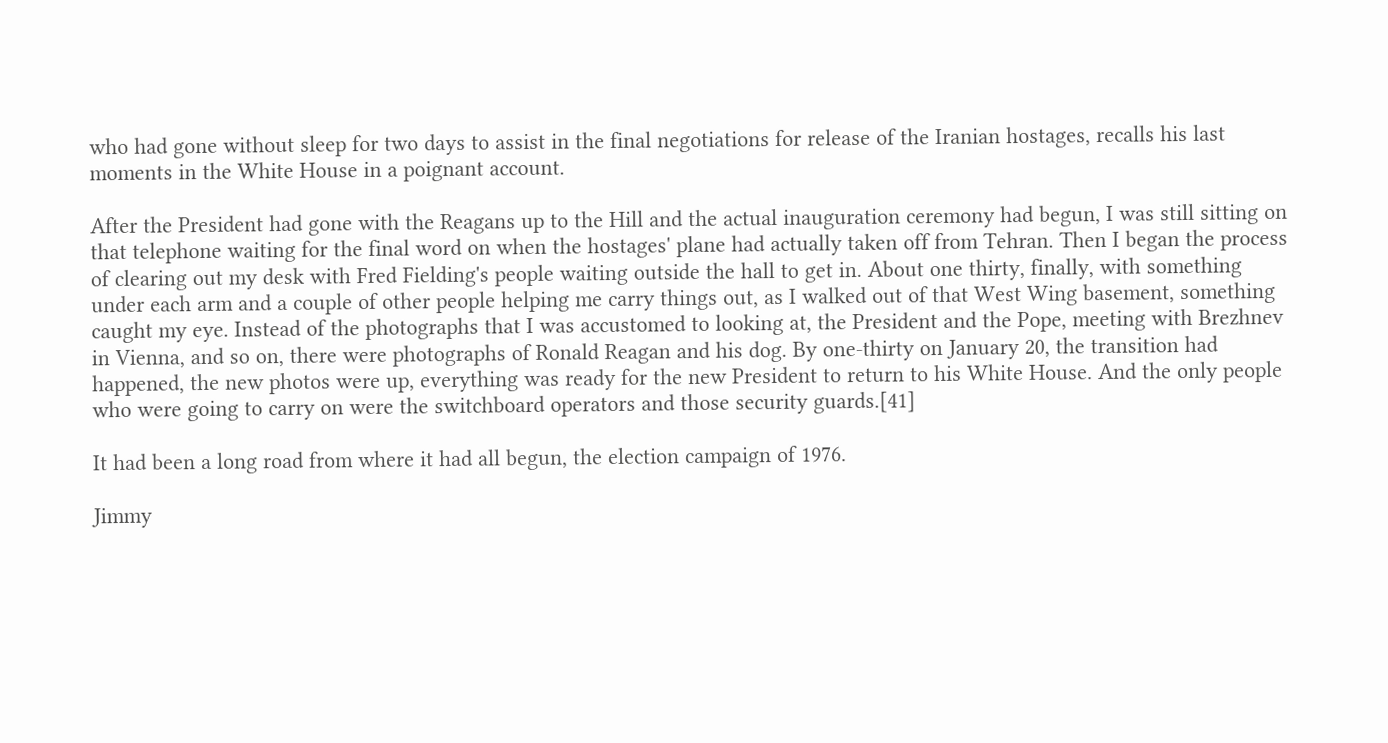who had gone without sleep for two days to assist in the final negotiations for release of the Iranian hostages, recalls his last moments in the White House in a poignant account.

After the President had gone with the Reagans up to the Hill and the actual inauguration ceremony had begun, I was still sitting on that telephone waiting for the final word on when the hostages' plane had actually taken off from Tehran. Then I began the process of clearing out my desk with Fred Fielding's people waiting outside the hall to get in. About one thirty, finally, with something under each arm and a couple of other people helping me carry things out, as I walked out of that West Wing basement, something caught my eye. Instead of the photographs that I was accustomed to looking at, the President and the Pope, meeting with Brezhnev in Vienna, and so on, there were photographs of Ronald Reagan and his dog. By one-thirty on January 20, the transition had happened, the new photos were up, everything was ready for the new President to return to his White House. And the only people who were going to carry on were the switchboard operators and those security guards.[41]

It had been a long road from where it had all begun, the election campaign of 1976.

Jimmy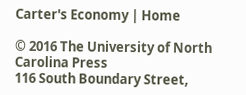Carter's Economy | Home

© 2016 The University of North Carolina Press
116 South Boundary Street,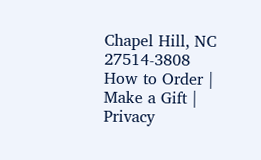Chapel Hill, NC 27514-3808
How to Order | Make a Gift | Privacy